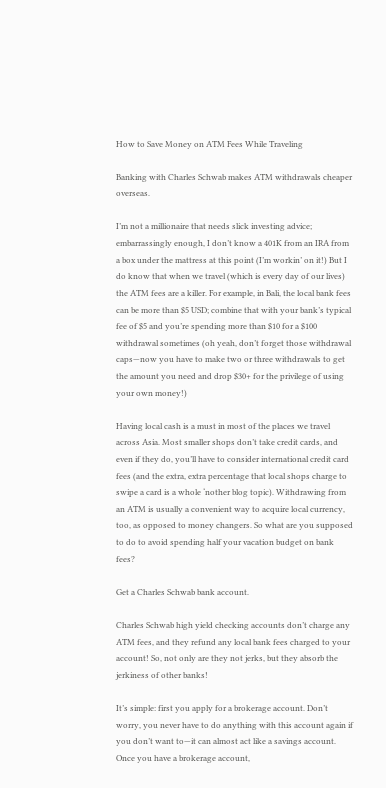How to Save Money on ATM Fees While Traveling

Banking with Charles Schwab makes ATM withdrawals cheaper overseas.

I’m not a millionaire that needs slick investing advice; embarrassingly enough, I don’t know a 401K from an IRA from a box under the mattress at this point (I’m workin’ on it!) But I do know that when we travel (which is every day of our lives) the ATM fees are a killer. For example, in Bali, the local bank fees can be more than $5 USD; combine that with your bank’s typical fee of $5 and you’re spending more than $10 for a $100 withdrawal sometimes (oh yeah, don’t forget those withdrawal caps—now you have to make two or three withdrawals to get the amount you need and drop $30+ for the privilege of using your own money!)

Having local cash is a must in most of the places we travel across Asia. Most smaller shops don’t take credit cards, and even if they do, you’ll have to consider international credit card fees (and the extra, extra percentage that local shops charge to swipe a card is a whole ‘nother blog topic). Withdrawing from an ATM is usually a convenient way to acquire local currency, too, as opposed to money changers. So what are you supposed to do to avoid spending half your vacation budget on bank fees?

Get a Charles Schwab bank account.

Charles Schwab high yield checking accounts don’t charge any ATM fees, and they refund any local bank fees charged to your account! So, not only are they not jerks, but they absorb the jerkiness of other banks!

It’s simple: first you apply for a brokerage account. Don’t worry, you never have to do anything with this account again if you don’t want to—it can almost act like a savings account. Once you have a brokerage account,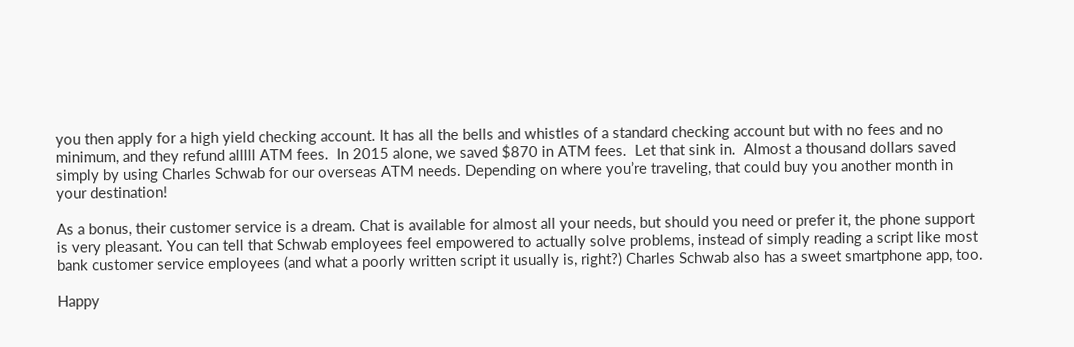you then apply for a high yield checking account. It has all the bells and whistles of a standard checking account but with no fees and no minimum, and they refund alllll ATM fees.  In 2015 alone, we saved $870 in ATM fees.  Let that sink in.  Almost a thousand dollars saved simply by using Charles Schwab for our overseas ATM needs. Depending on where you’re traveling, that could buy you another month in your destination!

As a bonus, their customer service is a dream. Chat is available for almost all your needs, but should you need or prefer it, the phone support is very pleasant. You can tell that Schwab employees feel empowered to actually solve problems, instead of simply reading a script like most bank customer service employees (and what a poorly written script it usually is, right?) Charles Schwab also has a sweet smartphone app, too.

Happy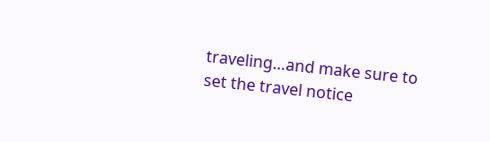traveling…and make sure to set the travel notice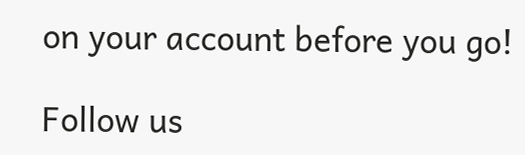on your account before you go!

Follow us